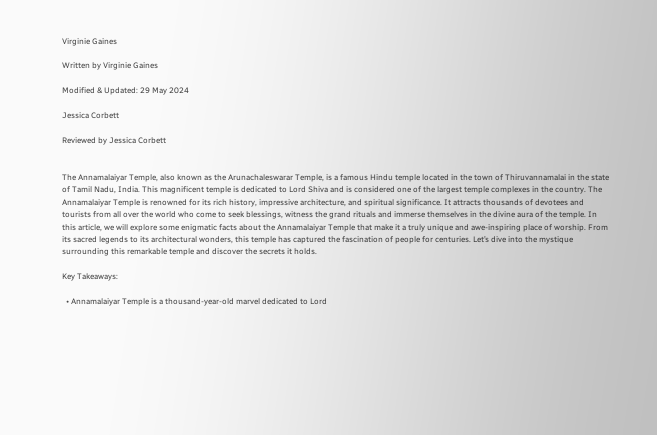Virginie Gaines

Written by Virginie Gaines

Modified & Updated: 29 May 2024

Jessica Corbett

Reviewed by Jessica Corbett


The Annamalaiyar Temple, also known as the Arunachaleswarar Temple, is a famous Hindu temple located in the town of Thiruvannamalai in the state of Tamil Nadu, India. This magnificent temple is dedicated to Lord Shiva and is considered one of the largest temple complexes in the country. The Annamalaiyar Temple is renowned for its rich history, impressive architecture, and spiritual significance. It attracts thousands of devotees and tourists from all over the world who come to seek blessings, witness the grand rituals and immerse themselves in the divine aura of the temple. In this article, we will explore some enigmatic facts about the Annamalaiyar Temple that make it a truly unique and awe-inspiring place of worship. From its sacred legends to its architectural wonders, this temple has captured the fascination of people for centuries. Let’s dive into the mystique surrounding this remarkable temple and discover the secrets it holds.

Key Takeaways:

  • Annamalaiyar Temple is a thousand-year-old marvel dedicated to Lord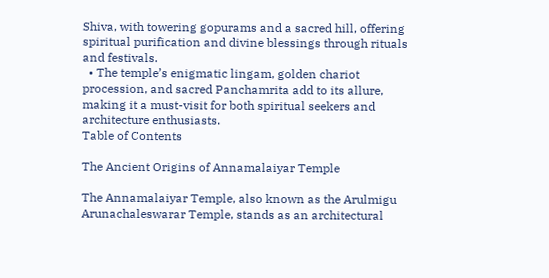Shiva, with towering gopurams and a sacred hill, offering spiritual purification and divine blessings through rituals and festivals.
  • The temple’s enigmatic lingam, golden chariot procession, and sacred Panchamrita add to its allure, making it a must-visit for both spiritual seekers and architecture enthusiasts.
Table of Contents

The Ancient Origins of Annamalaiyar Temple

The Annamalaiyar Temple, also known as the Arulmigu Arunachaleswarar Temple, stands as an architectural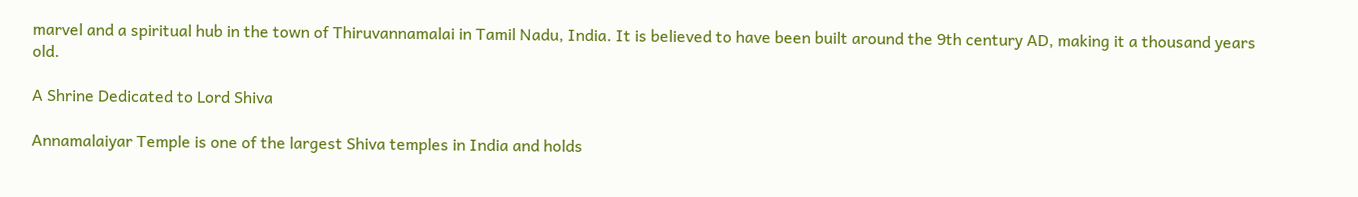marvel and a spiritual hub in the town of Thiruvannamalai in Tamil Nadu, India. It is believed to have been built around the 9th century AD, making it a thousand years old.

A Shrine Dedicated to Lord Shiva

Annamalaiyar Temple is one of the largest Shiva temples in India and holds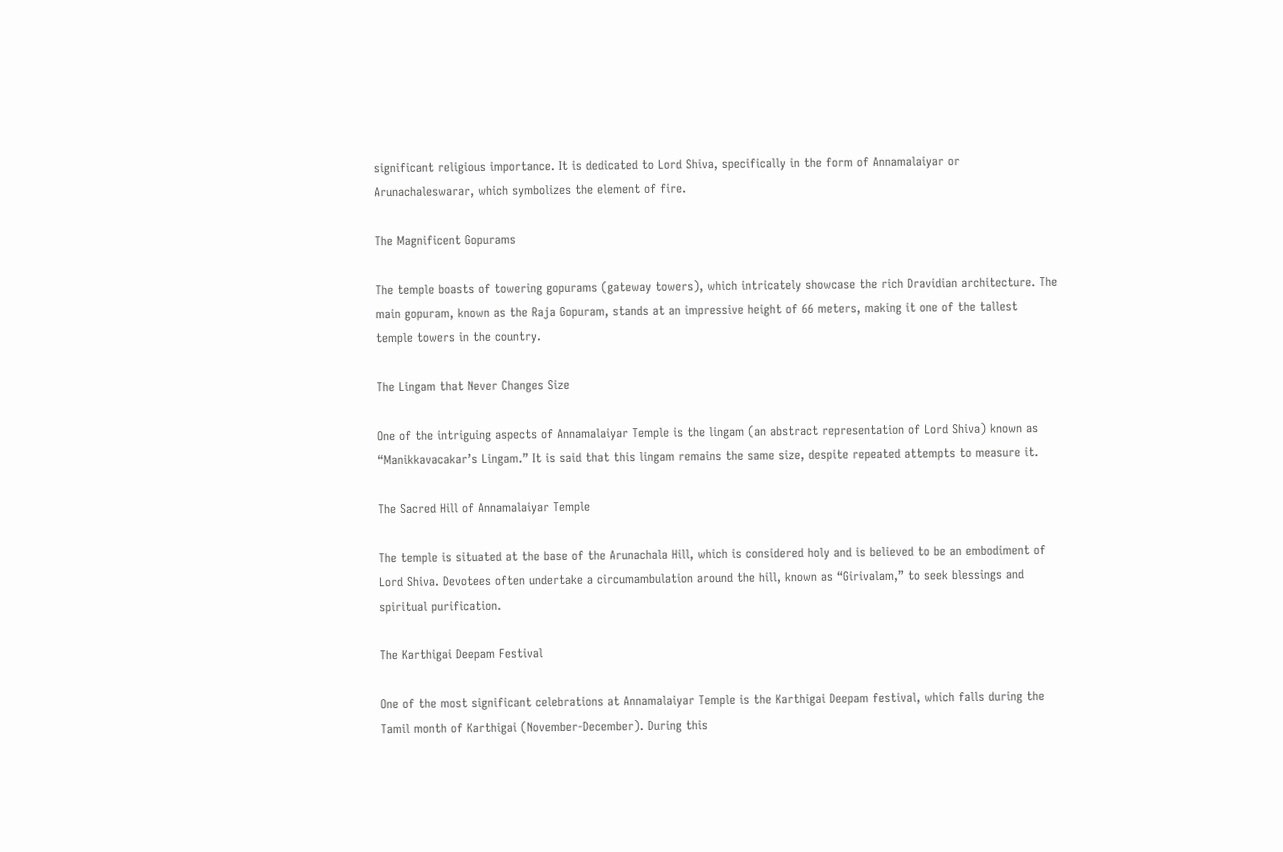significant religious importance. It is dedicated to Lord Shiva, specifically in the form of Annamalaiyar or Arunachaleswarar, which symbolizes the element of fire.

The Magnificent Gopurams

The temple boasts of towering gopurams (gateway towers), which intricately showcase the rich Dravidian architecture. The main gopuram, known as the Raja Gopuram, stands at an impressive height of 66 meters, making it one of the tallest temple towers in the country.

The Lingam that Never Changes Size

One of the intriguing aspects of Annamalaiyar Temple is the lingam (an abstract representation of Lord Shiva) known as “Manikkavacakar’s Lingam.” It is said that this lingam remains the same size, despite repeated attempts to measure it.

The Sacred Hill of Annamalaiyar Temple

The temple is situated at the base of the Arunachala Hill, which is considered holy and is believed to be an embodiment of Lord Shiva. Devotees often undertake a circumambulation around the hill, known as “Girivalam,” to seek blessings and spiritual purification.

The Karthigai Deepam Festival

One of the most significant celebrations at Annamalaiyar Temple is the Karthigai Deepam festival, which falls during the Tamil month of Karthigai (November-December). During this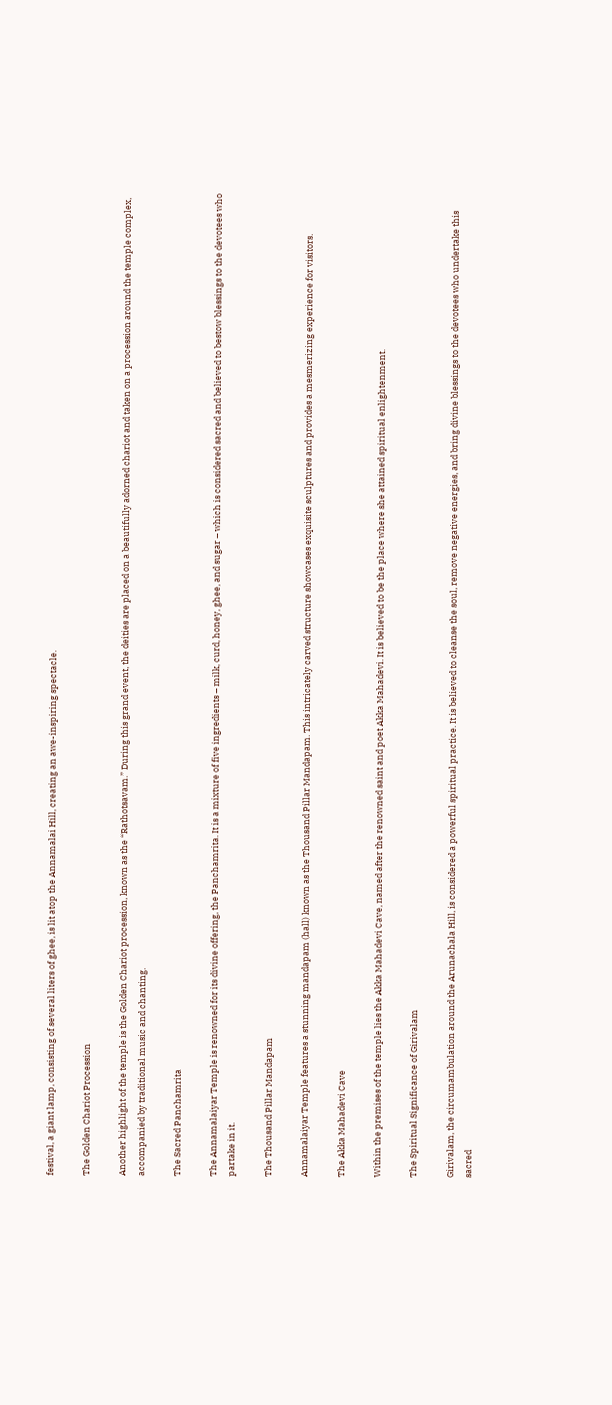festival, a giant lamp, consisting of several liters of ghee, is lit atop the Annamalai Hill, creating an awe-inspiring spectacle.

The Golden Chariot Procession

Another highlight of the temple is the Golden Chariot procession, known as the “Rathotsavam.” During this grand event, the deities are placed on a beautifully adorned chariot and taken on a procession around the temple complex, accompanied by traditional music and chanting.

The Sacred Panchamrita

The Annamalaiyar Temple is renowned for its divine offering, the Panchamrita. It is a mixture of five ingredients – milk, curd, honey, ghee, and sugar – which is considered sacred and believed to bestow blessings to the devotees who partake in it.

The Thousand Pillar Mandapam

Annamalaiyar Temple features a stunning mandapam (hall) known as the Thousand Pillar Mandapam. This intricately carved structure showcases exquisite sculptures and provides a mesmerizing experience for visitors.

The Akka Mahadevi Cave

Within the premises of the temple lies the Akka Mahadevi Cave, named after the renowned saint and poet Akka Mahadevi. It is believed to be the place where she attained spiritual enlightenment.

The Spiritual Significance of Girivalam

Girivalam, the circumambulation around the Arunachala Hill, is considered a powerful spiritual practice. It is believed to cleanse the soul, remove negative energies, and bring divine blessings to the devotees who undertake this sacred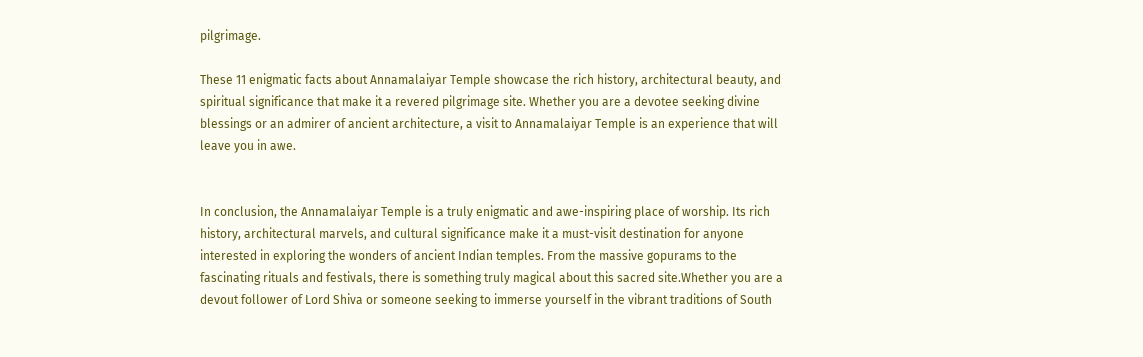pilgrimage.

These 11 enigmatic facts about Annamalaiyar Temple showcase the rich history, architectural beauty, and spiritual significance that make it a revered pilgrimage site. Whether you are a devotee seeking divine blessings or an admirer of ancient architecture, a visit to Annamalaiyar Temple is an experience that will leave you in awe.


In conclusion, the Annamalaiyar Temple is a truly enigmatic and awe-inspiring place of worship. Its rich history, architectural marvels, and cultural significance make it a must-visit destination for anyone interested in exploring the wonders of ancient Indian temples. From the massive gopurams to the fascinating rituals and festivals, there is something truly magical about this sacred site.Whether you are a devout follower of Lord Shiva or someone seeking to immerse yourself in the vibrant traditions of South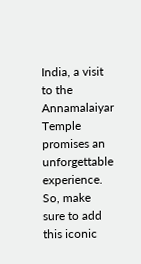India, a visit to the Annamalaiyar Temple promises an unforgettable experience. So, make sure to add this iconic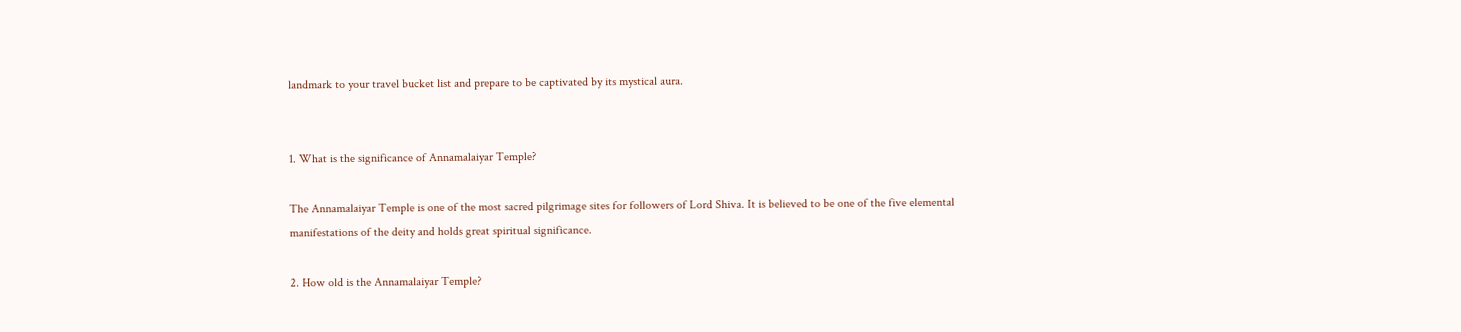landmark to your travel bucket list and prepare to be captivated by its mystical aura.


1. What is the significance of Annamalaiyar Temple?

The Annamalaiyar Temple is one of the most sacred pilgrimage sites for followers of Lord Shiva. It is believed to be one of the five elemental manifestations of the deity and holds great spiritual significance.

2. How old is the Annamalaiyar Temple?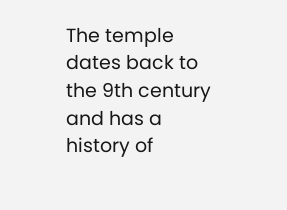The temple dates back to the 9th century and has a history of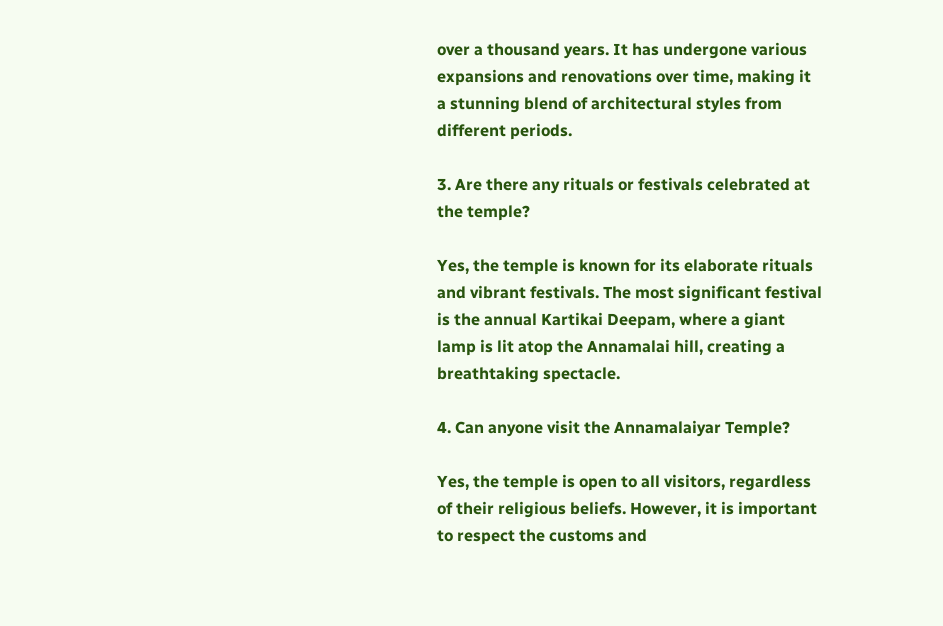over a thousand years. It has undergone various expansions and renovations over time, making it a stunning blend of architectural styles from different periods.

3. Are there any rituals or festivals celebrated at the temple?

Yes, the temple is known for its elaborate rituals and vibrant festivals. The most significant festival is the annual Kartikai Deepam, where a giant lamp is lit atop the Annamalai hill, creating a breathtaking spectacle.

4. Can anyone visit the Annamalaiyar Temple?

Yes, the temple is open to all visitors, regardless of their religious beliefs. However, it is important to respect the customs and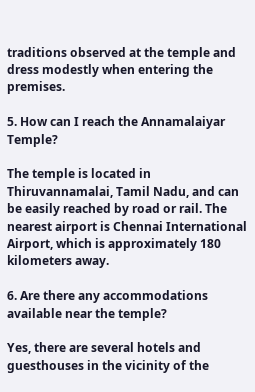traditions observed at the temple and dress modestly when entering the premises.

5. How can I reach the Annamalaiyar Temple?

The temple is located in Thiruvannamalai, Tamil Nadu, and can be easily reached by road or rail. The nearest airport is Chennai International Airport, which is approximately 180 kilometers away.

6. Are there any accommodations available near the temple?

Yes, there are several hotels and guesthouses in the vicinity of the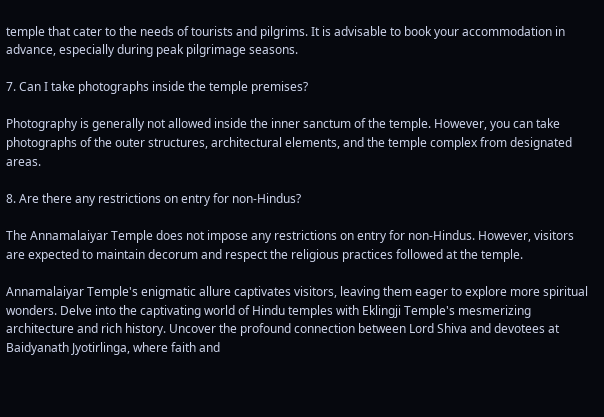temple that cater to the needs of tourists and pilgrims. It is advisable to book your accommodation in advance, especially during peak pilgrimage seasons.

7. Can I take photographs inside the temple premises?

Photography is generally not allowed inside the inner sanctum of the temple. However, you can take photographs of the outer structures, architectural elements, and the temple complex from designated areas.

8. Are there any restrictions on entry for non-Hindus?

The Annamalaiyar Temple does not impose any restrictions on entry for non-Hindus. However, visitors are expected to maintain decorum and respect the religious practices followed at the temple.

Annamalaiyar Temple's enigmatic allure captivates visitors, leaving them eager to explore more spiritual wonders. Delve into the captivating world of Hindu temples with Eklingji Temple's mesmerizing architecture and rich history. Uncover the profound connection between Lord Shiva and devotees at Baidyanath Jyotirlinga, where faith and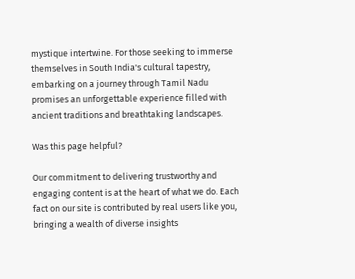mystique intertwine. For those seeking to immerse themselves in South India's cultural tapestry, embarking on a journey through Tamil Nadu promises an unforgettable experience filled with ancient traditions and breathtaking landscapes.

Was this page helpful?

Our commitment to delivering trustworthy and engaging content is at the heart of what we do. Each fact on our site is contributed by real users like you, bringing a wealth of diverse insights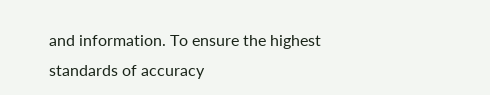and information. To ensure the highest standards of accuracy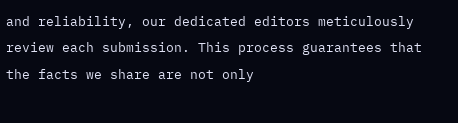and reliability, our dedicated editors meticulously review each submission. This process guarantees that the facts we share are not only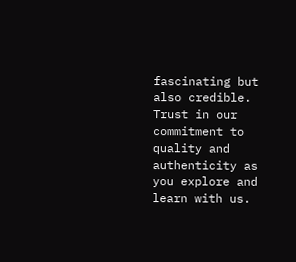fascinating but also credible. Trust in our commitment to quality and authenticity as you explore and learn with us.